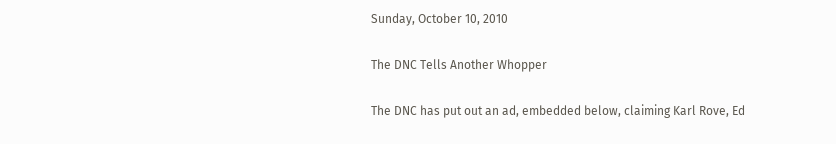Sunday, October 10, 2010

The DNC Tells Another Whopper

The DNC has put out an ad, embedded below, claiming Karl Rove, Ed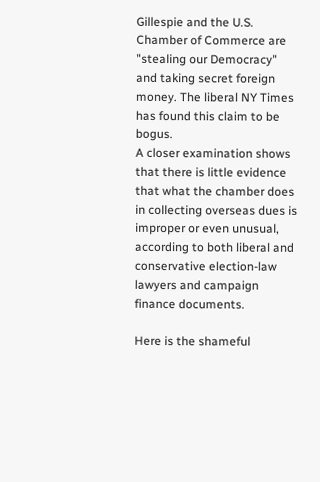Gillespie and the U.S. Chamber of Commerce are "stealing our Democracy" and taking secret foreign money. The liberal NY Times has found this claim to be bogus.
A closer examination shows that there is little evidence that what the chamber does in collecting overseas dues is improper or even unusual, according to both liberal and conservative election-law lawyers and campaign finance documents.

Here is the shameful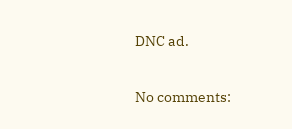DNC ad.

No comments: